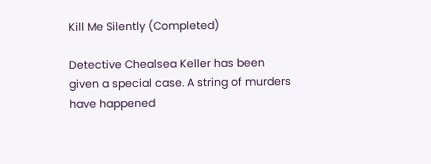Kill Me Silently (Completed)

Detective Chealsea Keller has been given a special case. A string of murders have happened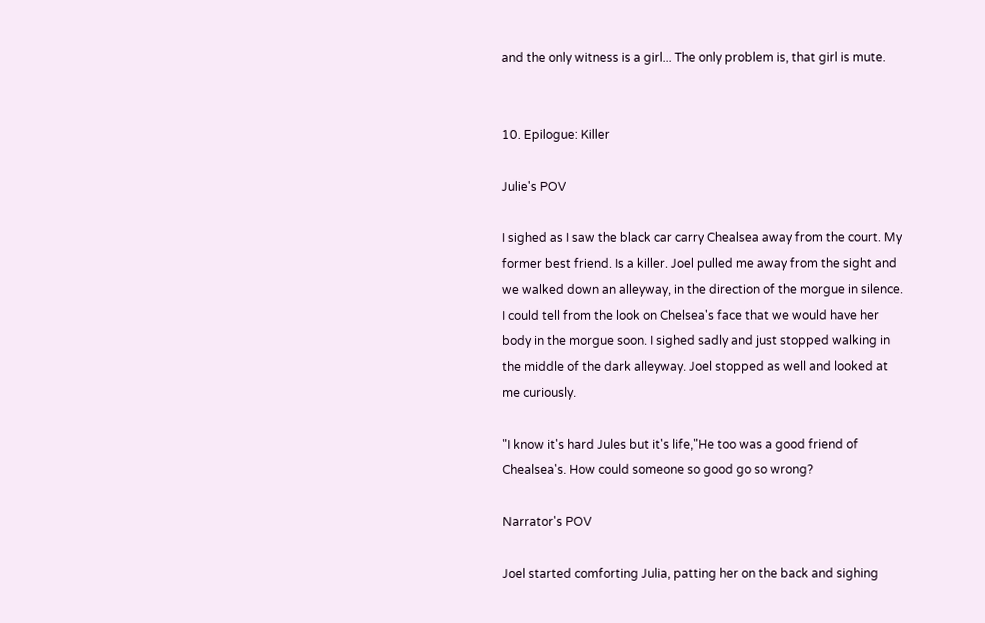and the only witness is a girl... The only problem is, that girl is mute.


10. Epilogue: Killer

Julie's POV

I sighed as I saw the black car carry Chealsea away from the court. My former best friend. Is a killer. Joel pulled me away from the sight and we walked down an alleyway, in the direction of the morgue in silence. I could tell from the look on Chelsea's face that we would have her body in the morgue soon. I sighed sadly and just stopped walking in the middle of the dark alleyway. Joel stopped as well and looked at me curiously.

"I know it's hard Jules but it's life,"He too was a good friend of Chealsea's. How could someone so good go so wrong?

Narrator's POV

Joel started comforting Julia, patting her on the back and sighing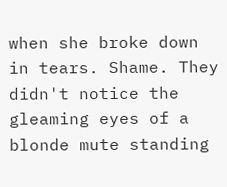when she broke down in tears. Shame. They didn't notice the gleaming eyes of a blonde mute standing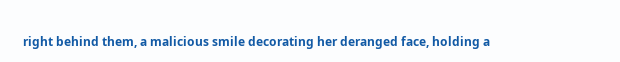right behind them, a malicious smile decorating her deranged face, holding a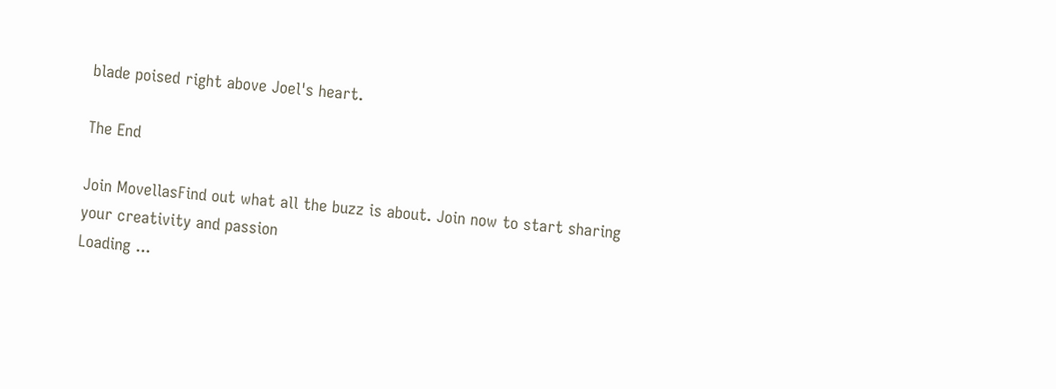blade poised right above Joel's heart.

The End

Join MovellasFind out what all the buzz is about. Join now to start sharing your creativity and passion
Loading ...